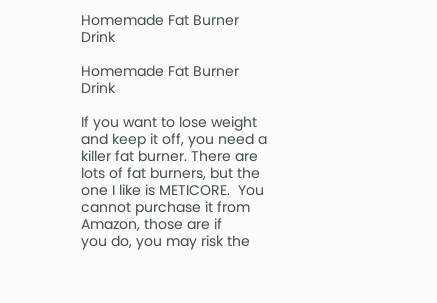Homemade Fat Burner Drink

Homemade Fat Burner Drink

If you want to lose weight and keep it off, you need a killer fat burner. There are lots of fat burners, but the one I like is METICORE.  You cannot purchase it from Amazon, those are if
you do, you may risk the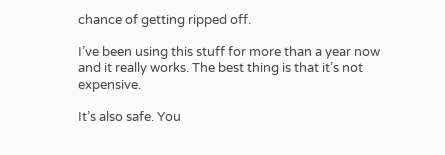chance of getting ripped off.

I’ve been using this stuff for more than a year now and it really works. The best thing is that it’s not expensive.

It’s also safe. You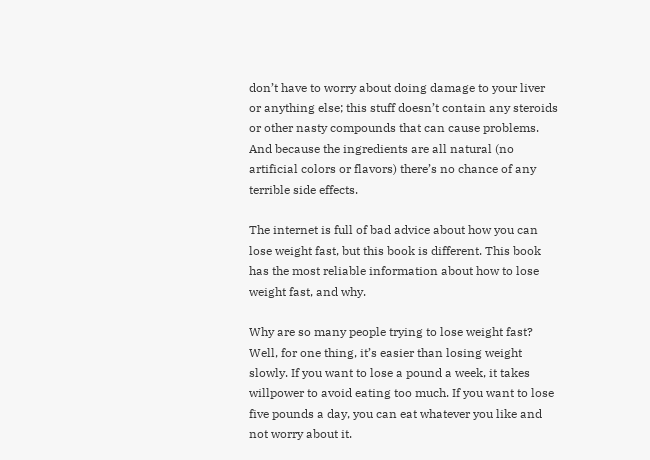don’t have to worry about doing damage to your liver or anything else; this stuff doesn’t contain any steroids or other nasty compounds that can cause problems. And because the ingredients are all natural (no artificial colors or flavors) there’s no chance of any terrible side effects.

The internet is full of bad advice about how you can lose weight fast, but this book is different. This book has the most reliable information about how to lose weight fast, and why.

Why are so many people trying to lose weight fast? Well, for one thing, it’s easier than losing weight slowly. If you want to lose a pound a week, it takes willpower to avoid eating too much. If you want to lose five pounds a day, you can eat whatever you like and not worry about it.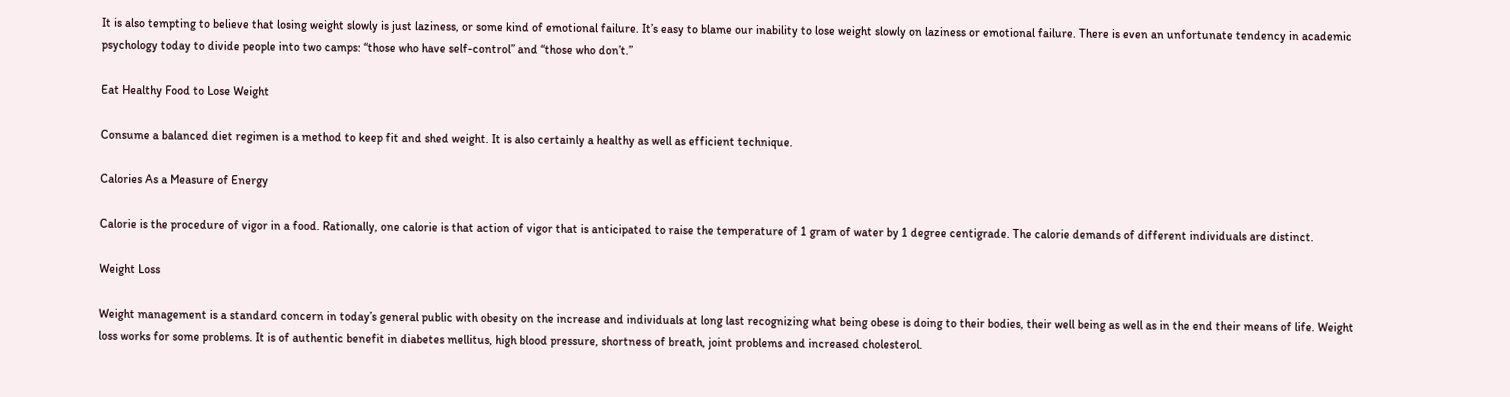It is also tempting to believe that losing weight slowly is just laziness, or some kind of emotional failure. It’s easy to blame our inability to lose weight slowly on laziness or emotional failure. There is even an unfortunate tendency in academic psychology today to divide people into two camps: “those who have self-control” and “those who don’t.”

Eat Healthy Food to Lose Weight

Consume a balanced diet regimen is a method to keep fit and shed weight. It is also certainly a healthy as well as efficient technique.

Calories As a Measure of Energy

Calorie is the procedure of vigor in a food. Rationally, one calorie is that action of vigor that is anticipated to raise the temperature of 1 gram of water by 1 degree centigrade. The calorie demands of different individuals are distinct.

Weight Loss

Weight management is a standard concern in today’s general public with obesity on the increase and individuals at long last recognizing what being obese is doing to their bodies, their well being as well as in the end their means of life. Weight loss works for some problems. It is of authentic benefit in diabetes mellitus, high blood pressure, shortness of breath, joint problems and increased cholesterol.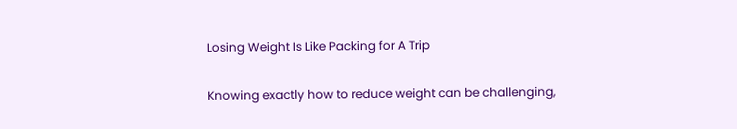Losing Weight Is Like Packing for A Trip

Knowing exactly how to reduce weight can be challenging,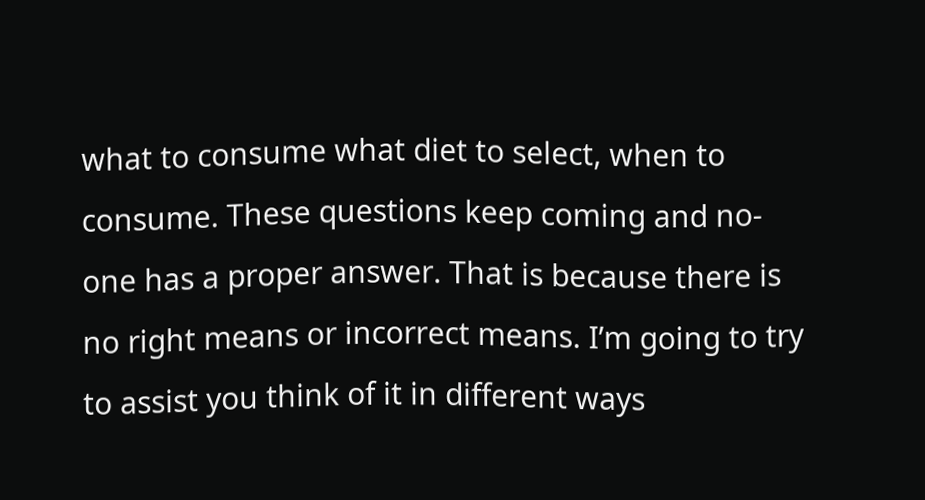what to consume what diet to select, when to consume. These questions keep coming and no-one has a proper answer. That is because there is no right means or incorrect means. I’m going to try to assist you think of it in different ways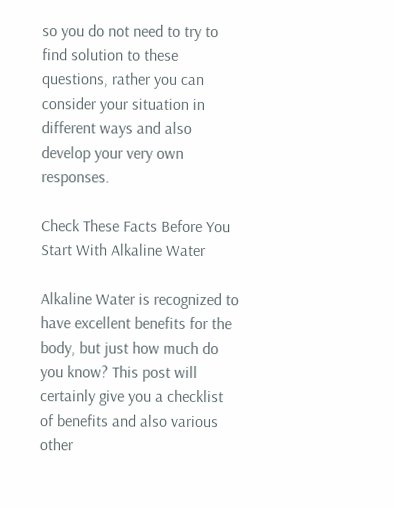so you do not need to try to find solution to these questions, rather you can consider your situation in different ways and also develop your very own responses.

Check These Facts Before You Start With Alkaline Water

Alkaline Water is recognized to have excellent benefits for the body, but just how much do you know? This post will certainly give you a checklist of benefits and also various other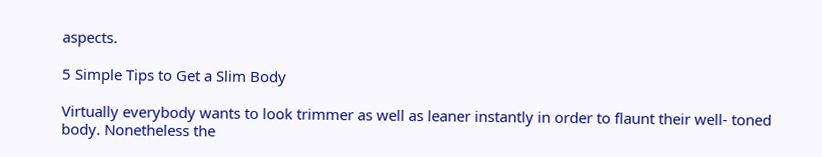aspects.

5 Simple Tips to Get a Slim Body

Virtually everybody wants to look trimmer as well as leaner instantly in order to flaunt their well- toned body. Nonetheless the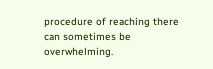procedure of reaching there can sometimes be overwhelming.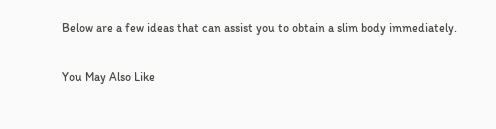Below are a few ideas that can assist you to obtain a slim body immediately.

You May Also Like